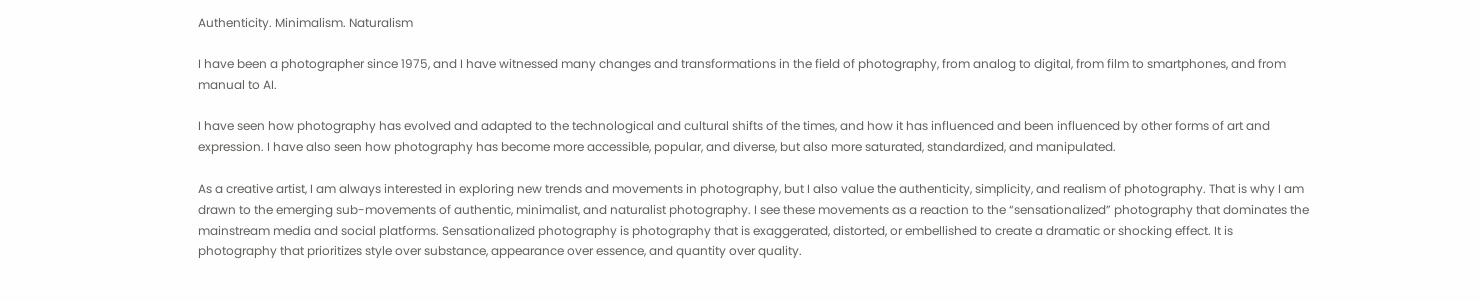Authenticity. Minimalism. Naturalism

I have been a photographer since 1975, and I have witnessed many changes and transformations in the field of photography, from analog to digital, from film to smartphones, and from manual to AI.

I have seen how photography has evolved and adapted to the technological and cultural shifts of the times, and how it has influenced and been influenced by other forms of art and expression. I have also seen how photography has become more accessible, popular, and diverse, but also more saturated, standardized, and manipulated.

As a creative artist, I am always interested in exploring new trends and movements in photography, but I also value the authenticity, simplicity, and realism of photography. That is why I am drawn to the emerging sub-movements of authentic, minimalist, and naturalist photography. I see these movements as a reaction to the “sensationalized” photography that dominates the mainstream media and social platforms. Sensationalized photography is photography that is exaggerated, distorted, or embellished to create a dramatic or shocking effect. It is photography that prioritizes style over substance, appearance over essence, and quantity over quality.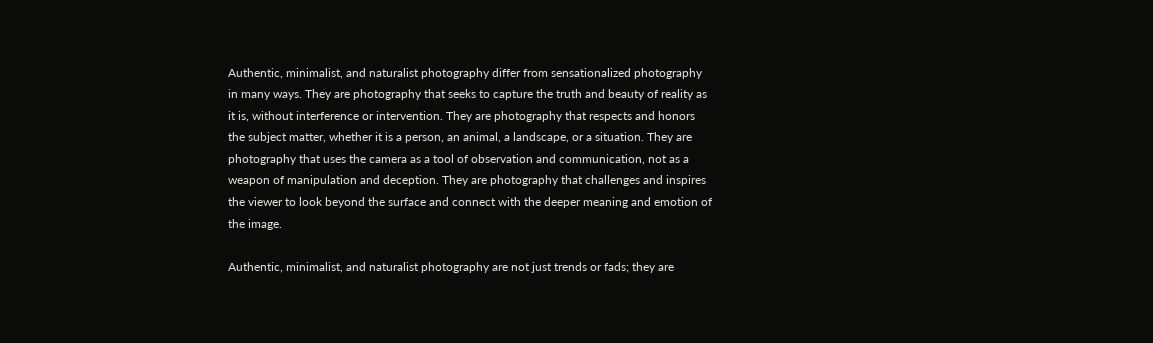Authentic, minimalist, and naturalist photography differ from sensationalized photography in many ways. They are photography that seeks to capture the truth and beauty of reality as it is, without interference or intervention. They are photography that respects and honors the subject matter, whether it is a person, an animal, a landscape, or a situation. They are photography that uses the camera as a tool of observation and communication, not as a weapon of manipulation and deception. They are photography that challenges and inspires the viewer to look beyond the surface and connect with the deeper meaning and emotion of the image.

Authentic, minimalist, and naturalist photography are not just trends or fads; they are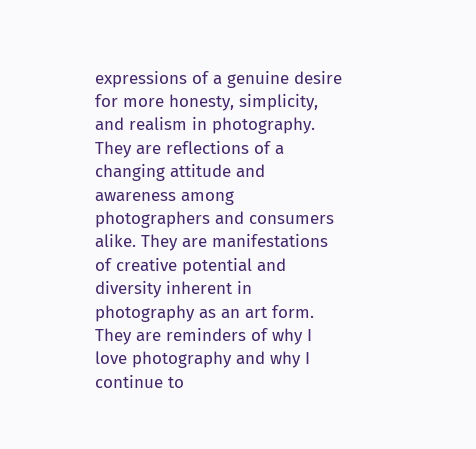expressions of a genuine desire for more honesty, simplicity, and realism in photography. They are reflections of a changing attitude and awareness among photographers and consumers alike. They are manifestations of creative potential and diversity inherent in photography as an art form. They are reminders of why I love photography and why I continue to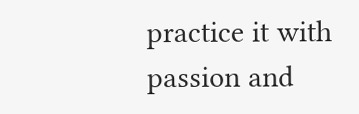practice it with passion and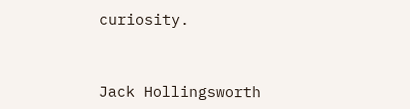curiosity.



Jack Hollingsworth